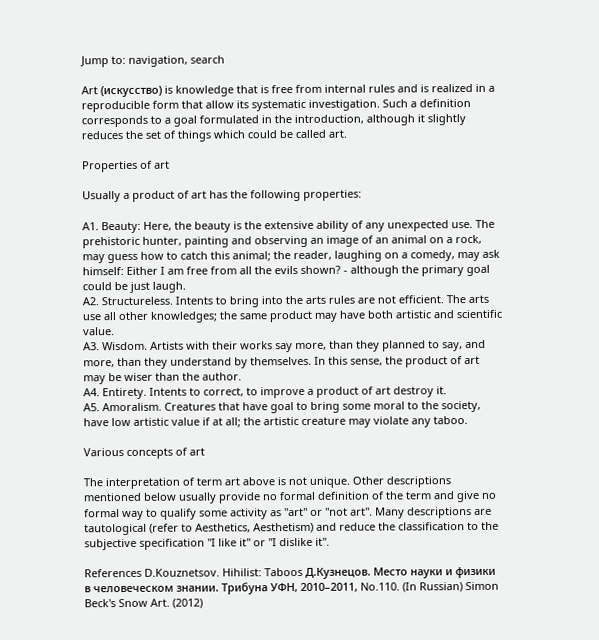Jump to: navigation, search

Art (искусство) is knowledge that is free from internal rules and is realized in a reproducible form that allow its systematic investigation. Such a definition corresponds to a goal formulated in the introduction, although it slightly reduces the set of things which could be called art.

Properties of art

Usually a product of art has the following properties:

A1. Beauty: Here, the beauty is the extensive ability of any unexpected use. The prehistoric hunter, painting and observing an image of an animal on a rock, may guess how to catch this animal; the reader, laughing on a comedy, may ask himself: Either I am free from all the evils shown? - although the primary goal could be just laugh.
A2. Structureless. Intents to bring into the arts rules are not efficient. The arts use all other knowledges; the same product may have both artistic and scientific value.
A3. Wisdom. Artists with their works say more, than they planned to say, and more, than they understand by themselves. In this sense, the product of art may be wiser than the author.
A4. Entirety. Intents to correct, to improve a product of art destroy it.
A5. Amoralism. Creatures that have goal to bring some moral to the society, have low artistic value if at all; the artistic creature may violate any taboo.

Various concepts of art

The interpretation of term art above is not unique. Other descriptions mentioned below usually provide no formal definition of the term and give no formal way to qualify some activity as "art" or "not art". Many descriptions are tautological (refer to Aesthetics, Aesthetism) and reduce the classification to the subjective specification "I like it" or "I dislike it".

References D.Kouznetsov. Hihilist: Taboos Д.Кузнецов. Место науки и физики в человеческом знании. Трибуна УФН, 2010–2011, No.110. (In Russian) Simon Beck's Snow Art. (2012)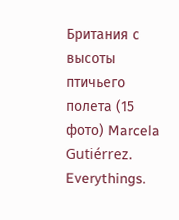Британия с высоты птичьего полета (15 фото) Marcela Gutiérrez. Everythings.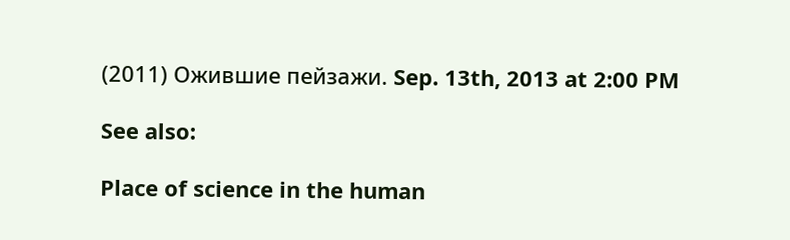(2011) Ожившие пейзажи. Sep. 13th, 2013 at 2:00 PM

See also:

Place of science in the human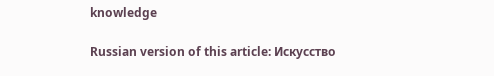knowledge

Russian version of this article: Искусство